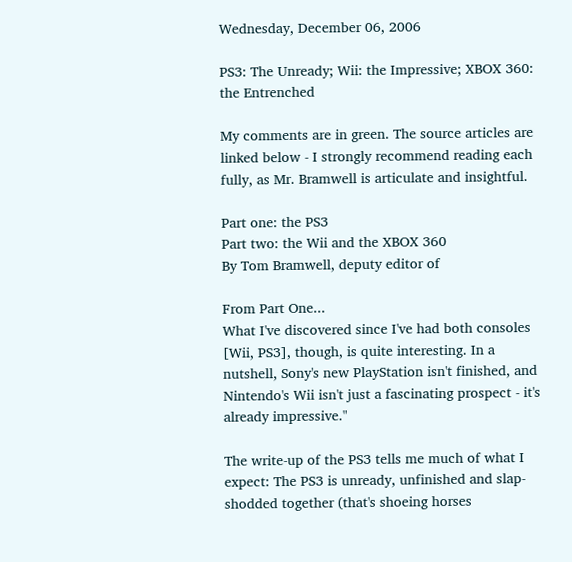Wednesday, December 06, 2006

PS3: The Unready; Wii: the Impressive; XBOX 360: the Entrenched

My comments are in green. The source articles are linked below - I strongly recommend reading each fully, as Mr. Bramwell is articulate and insightful.

Part one: the PS3
Part two: the Wii and the XBOX 360
By Tom Bramwell, deputy editor of

From Part One...
What I've discovered since I've had both consoles [Wii, PS3], though, is quite interesting. In a nutshell, Sony's new PlayStation isn't finished, and Nintendo's Wii isn't just a fascinating prospect - it's already impressive."

The write-up of the PS3 tells me much of what I expect: The PS3 is unready, unfinished and slap-shodded together (that's shoeing horses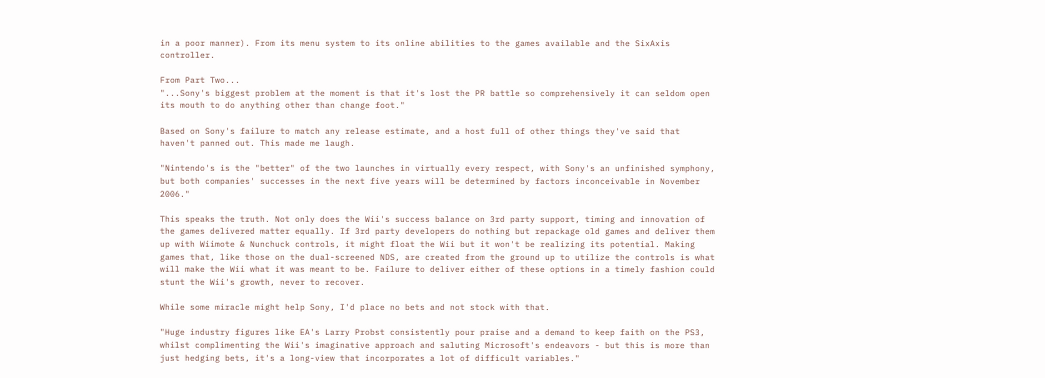in a poor manner). From its menu system to its online abilities to the games available and the SixAxis controller.

From Part Two...
"...Sony's biggest problem at the moment is that it's lost the PR battle so comprehensively it can seldom open its mouth to do anything other than change foot."

Based on Sony's failure to match any release estimate, and a host full of other things they've said that haven't panned out. This made me laugh.

"Nintendo's is the "better" of the two launches in virtually every respect, with Sony's an unfinished symphony, but both companies' successes in the next five years will be determined by factors inconceivable in November 2006."

This speaks the truth. Not only does the Wii's success balance on 3rd party support, timing and innovation of the games delivered matter equally. If 3rd party developers do nothing but repackage old games and deliver them up with Wiimote & Nunchuck controls, it might float the Wii but it won't be realizing its potential. Making games that, like those on the dual-screened NDS, are created from the ground up to utilize the controls is what will make the Wii what it was meant to be. Failure to deliver either of these options in a timely fashion could stunt the Wii's growth, never to recover.

While some miracle might help Sony, I'd place no bets and not stock with that.

"Huge industry figures like EA's Larry Probst consistently pour praise and a demand to keep faith on the PS3, whilst complimenting the Wii's imaginative approach and saluting Microsoft's endeavors - but this is more than just hedging bets, it's a long-view that incorporates a lot of difficult variables."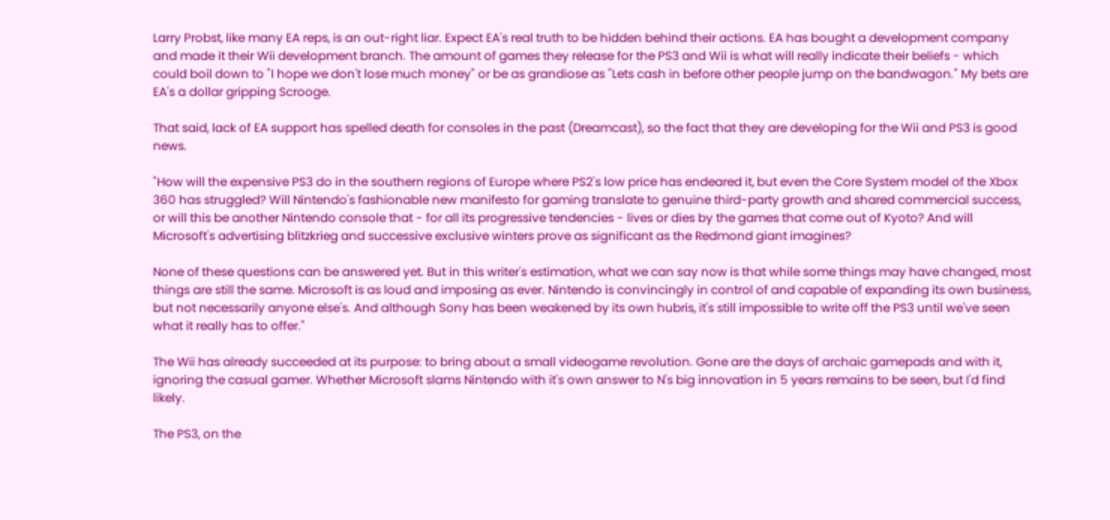Larry Probst, like many EA reps, is an out-right liar. Expect EA's real truth to be hidden behind their actions. EA has bought a development company and made it their Wii development branch. The amount of games they release for the PS3 and Wii is what will really indicate their beliefs - which could boil down to "I hope we don't lose much money" or be as grandiose as "Lets cash in before other people jump on the bandwagon." My bets are EA's a dollar gripping Scrooge.

That said, lack of EA support has spelled death for consoles in the past (Dreamcast), so the fact that they are developing for the Wii and PS3 is good news.

"How will the expensive PS3 do in the southern regions of Europe where PS2's low price has endeared it, but even the Core System model of the Xbox 360 has struggled? Will Nintendo's fashionable new manifesto for gaming translate to genuine third-party growth and shared commercial success, or will this be another Nintendo console that - for all its progressive tendencies - lives or dies by the games that come out of Kyoto? And will Microsoft's advertising blitzkrieg and successive exclusive winters prove as significant as the Redmond giant imagines?

None of these questions can be answered yet. But in this writer's estimation, what we can say now is that while some things may have changed, most things are still the same. Microsoft is as loud and imposing as ever. Nintendo is convincingly in control of and capable of expanding its own business, but not necessarily anyone else's. And although Sony has been weakened by its own hubris, it's still impossible to write off the PS3 until we've seen what it really has to offer."

The Wii has already succeeded at its purpose: to bring about a small videogame revolution. Gone are the days of archaic gamepads and with it, ignoring the casual gamer. Whether Microsoft slams Nintendo with it's own answer to N's big innovation in 5 years remains to be seen, but I'd find likely.

The PS3, on the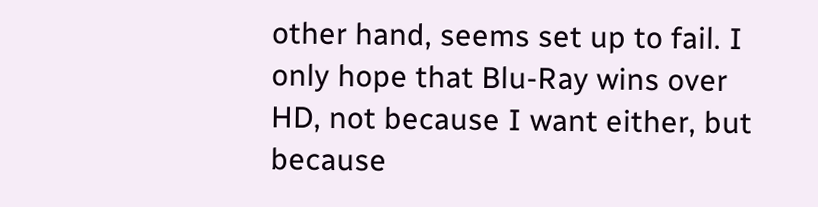other hand, seems set up to fail. I only hope that Blu-Ray wins over HD, not because I want either, but because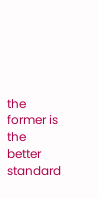the former is the better standard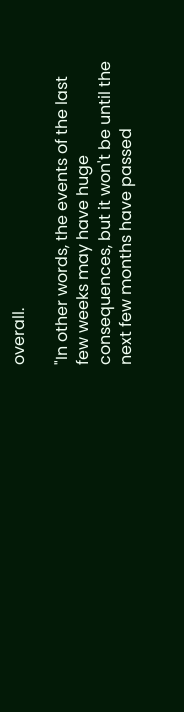overall.

"In other words, the events of the last few weeks may have huge consequences, but it won't be until the next few months have passed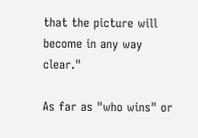that the picture will become in any way clear."

As far as "who wins" or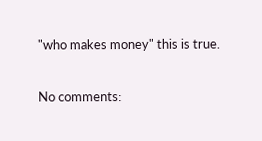"who makes money" this is true.

No comments: